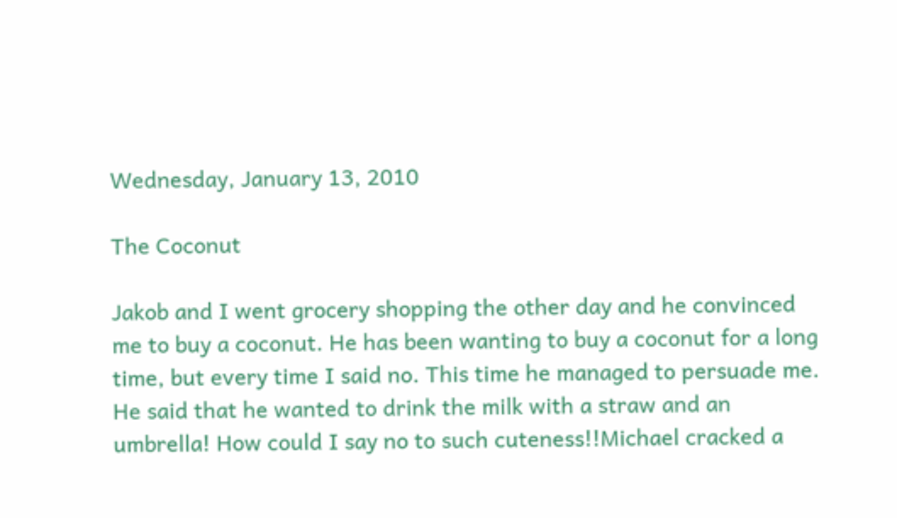Wednesday, January 13, 2010

The Coconut

Jakob and I went grocery shopping the other day and he convinced me to buy a coconut. He has been wanting to buy a coconut for a long time, but every time I said no. This time he managed to persuade me. He said that he wanted to drink the milk with a straw and an umbrella! How could I say no to such cuteness!!Michael cracked a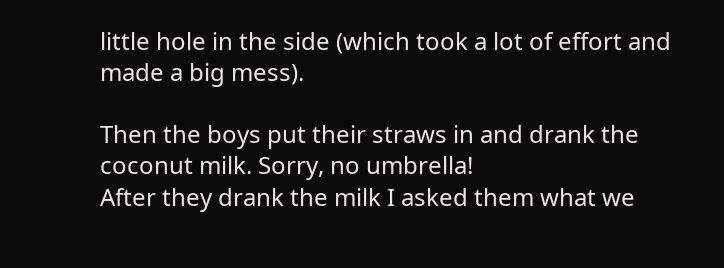little hole in the side (which took a lot of effort and made a big mess).

Then the boys put their straws in and drank the coconut milk. Sorry, no umbrella!
After they drank the milk I asked them what we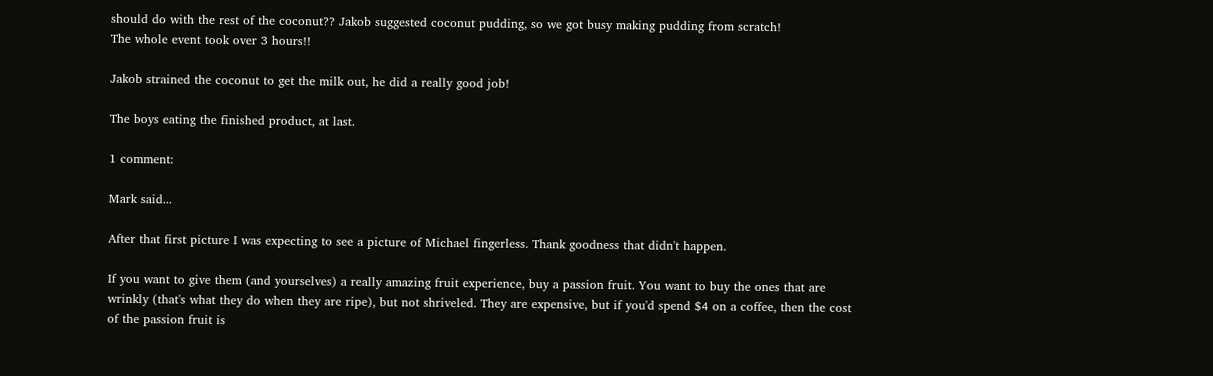should do with the rest of the coconut?? Jakob suggested coconut pudding, so we got busy making pudding from scratch!
The whole event took over 3 hours!!

Jakob strained the coconut to get the milk out, he did a really good job!

The boys eating the finished product, at last.

1 comment:

Mark said...

After that first picture I was expecting to see a picture of Michael fingerless. Thank goodness that didn't happen.

If you want to give them (and yourselves) a really amazing fruit experience, buy a passion fruit. You want to buy the ones that are wrinkly (that's what they do when they are ripe), but not shriveled. They are expensive, but if you'd spend $4 on a coffee, then the cost of the passion fruit is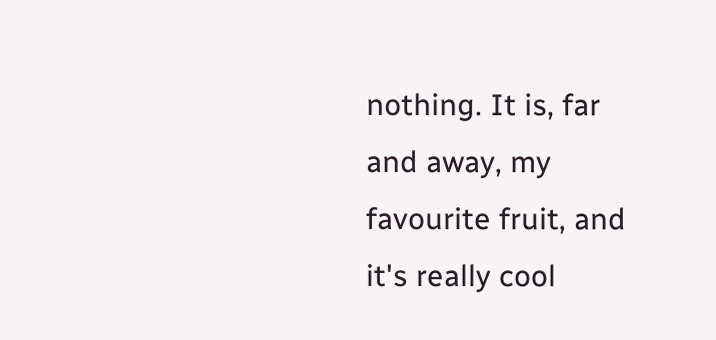nothing. It is, far and away, my favourite fruit, and it's really cool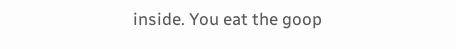inside. You eat the goop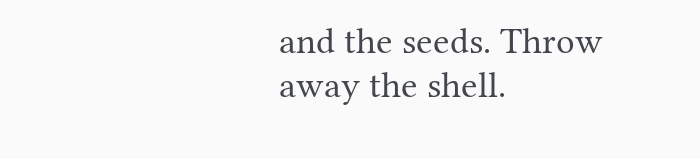and the seeds. Throw away the shell.